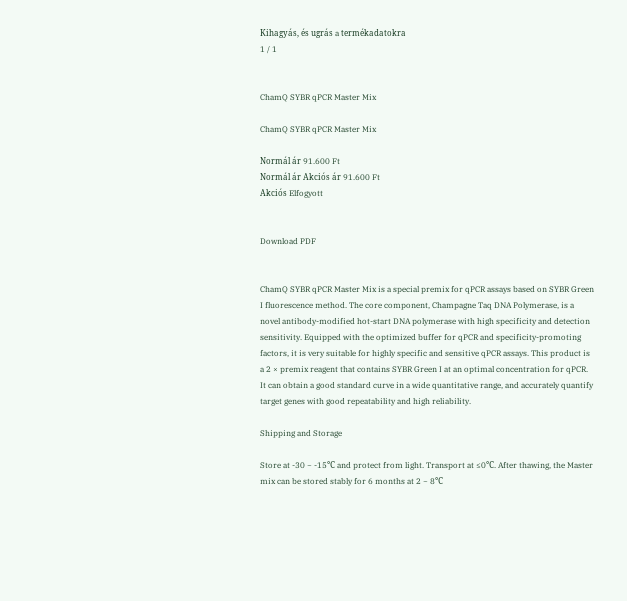Kihagyás, és ugrás a termékadatokra
1 / 1


ChamQ SYBR qPCR Master Mix

ChamQ SYBR qPCR Master Mix

Normál ár 91.600 Ft
Normál ár Akciós ár 91.600 Ft
Akciós Elfogyott


Download PDF


ChamQ SYBR qPCR Master Mix is a special premix for qPCR assays based on SYBR Green I fluorescence method. The core component, Champagne Taq DNA Polymerase, is a novel antibody-modified hot-start DNA polymerase with high specificity and detection sensitivity. Equipped with the optimized buffer for qPCR and specificity-promoting factors, it is very suitable for highly specific and sensitive qPCR assays. This product is a 2 × premix reagent that contains SYBR Green I at an optimal concentration for qPCR. It can obtain a good standard curve in a wide quantitative range, and accurately quantify target genes with good repeatability and high reliability.

Shipping and Storage

Store at -30 ~ -15℃ and protect from light. Transport at ≤0℃. After thawing, the Master mix can be stored stably for 6 months at 2 ~ 8℃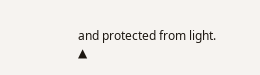and protected from light.
▲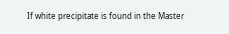If white precipitate is found in the Master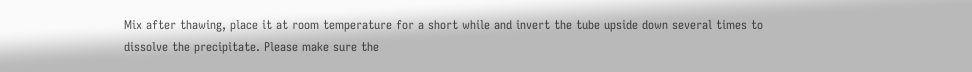Mix after thawing, place it at room temperature for a short while and invert the tube upside down several times to
dissolve the precipitate. Please make sure the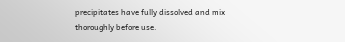precipitates have fully dissolved and mix thoroughly before use.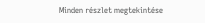Minden részlet megtekintése